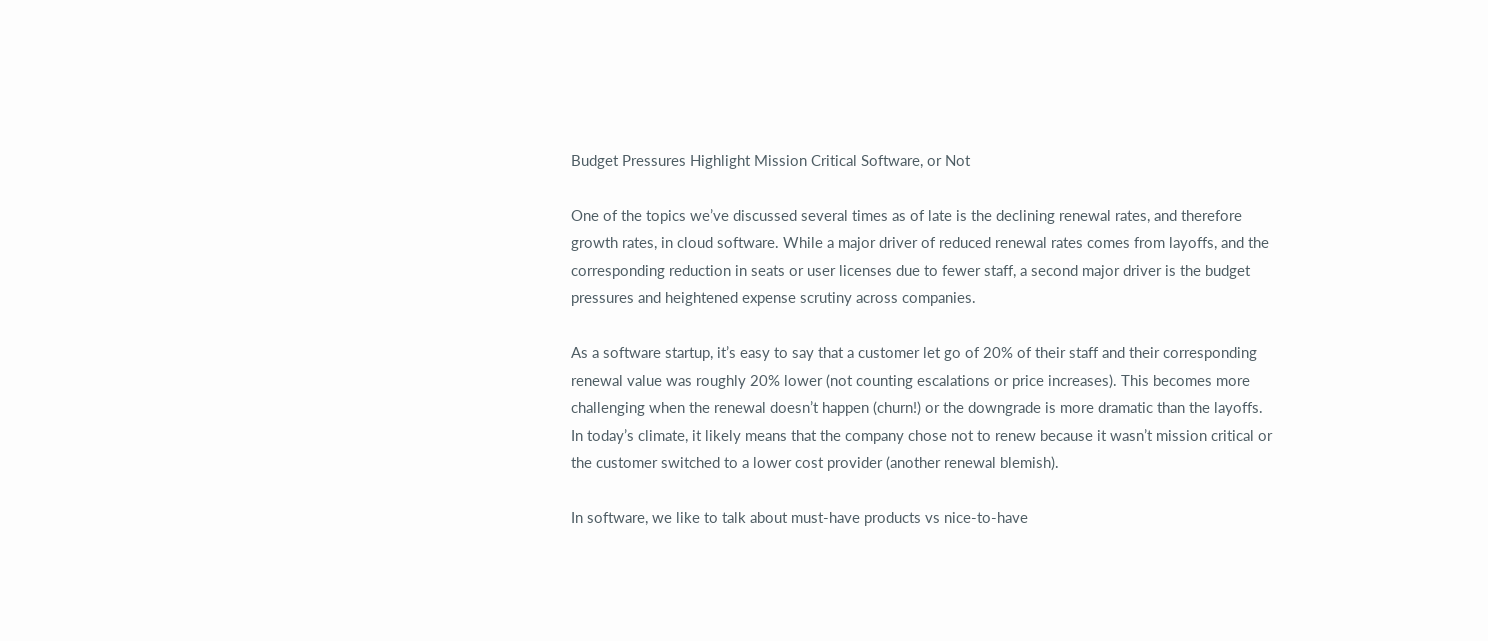Budget Pressures Highlight Mission Critical Software, or Not

One of the topics we’ve discussed several times as of late is the declining renewal rates, and therefore growth rates, in cloud software. While a major driver of reduced renewal rates comes from layoffs, and the corresponding reduction in seats or user licenses due to fewer staff, a second major driver is the budget pressures and heightened expense scrutiny across companies.

As a software startup, it’s easy to say that a customer let go of 20% of their staff and their corresponding renewal value was roughly 20% lower (not counting escalations or price increases). This becomes more challenging when the renewal doesn’t happen (churn!) or the downgrade is more dramatic than the layoffs. In today’s climate, it likely means that the company chose not to renew because it wasn’t mission critical or the customer switched to a lower cost provider (another renewal blemish).

In software, we like to talk about must-have products vs nice-to-have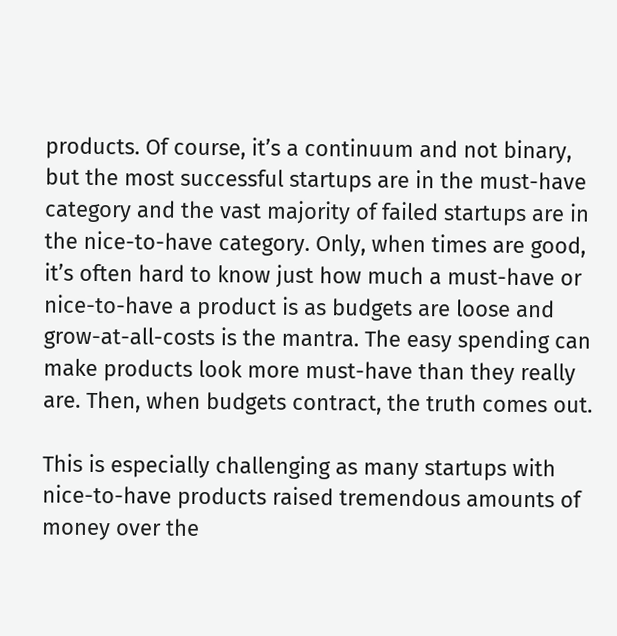products. Of course, it’s a continuum and not binary, but the most successful startups are in the must-have category and the vast majority of failed startups are in the nice-to-have category. Only, when times are good, it’s often hard to know just how much a must-have or nice-to-have a product is as budgets are loose and grow-at-all-costs is the mantra. The easy spending can make products look more must-have than they really are. Then, when budgets contract, the truth comes out.

This is especially challenging as many startups with nice-to-have products raised tremendous amounts of money over the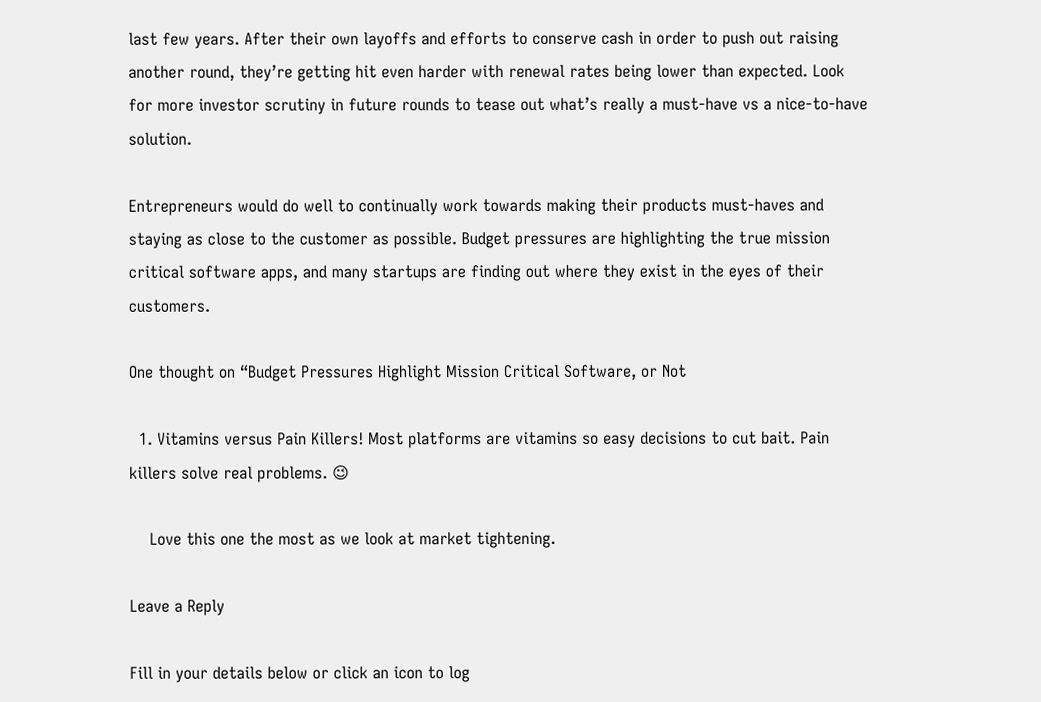last few years. After their own layoffs and efforts to conserve cash in order to push out raising another round, they’re getting hit even harder with renewal rates being lower than expected. Look for more investor scrutiny in future rounds to tease out what’s really a must-have vs a nice-to-have solution.

Entrepreneurs would do well to continually work towards making their products must-haves and staying as close to the customer as possible. Budget pressures are highlighting the true mission critical software apps, and many startups are finding out where they exist in the eyes of their customers.

One thought on “Budget Pressures Highlight Mission Critical Software, or Not

  1. Vitamins versus Pain Killers! Most platforms are vitamins so easy decisions to cut bait. Pain killers solve real problems. 😉

    Love this one the most as we look at market tightening.

Leave a Reply

Fill in your details below or click an icon to log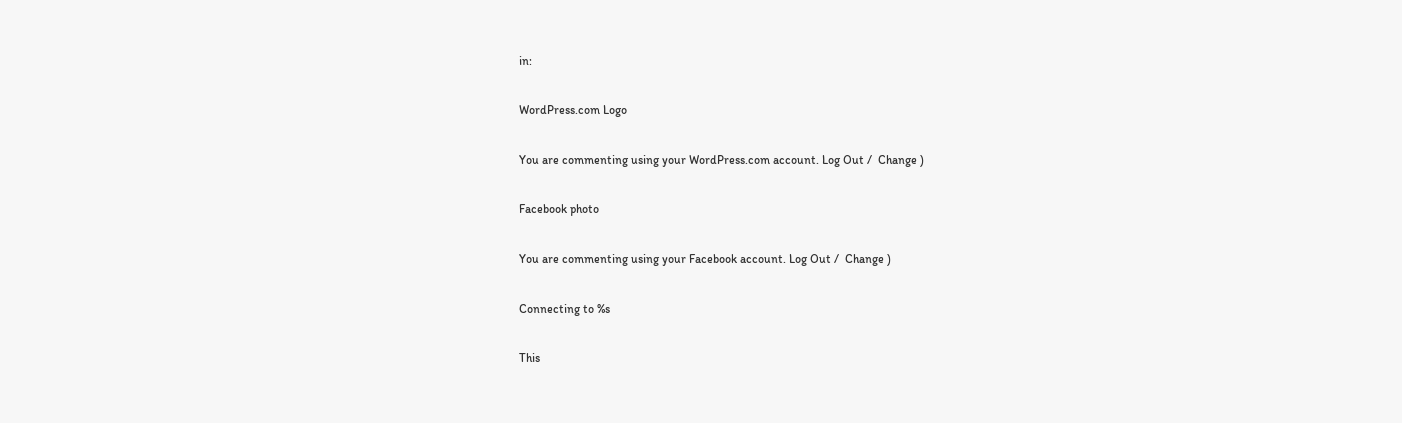in:

WordPress.com Logo

You are commenting using your WordPress.com account. Log Out /  Change )

Facebook photo

You are commenting using your Facebook account. Log Out /  Change )

Connecting to %s

This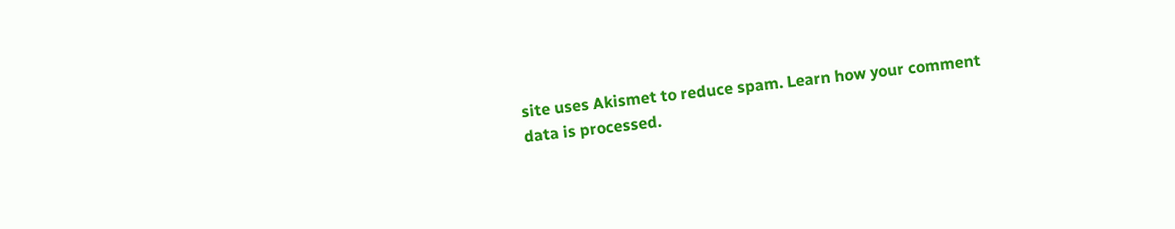site uses Akismet to reduce spam. Learn how your comment data is processed.